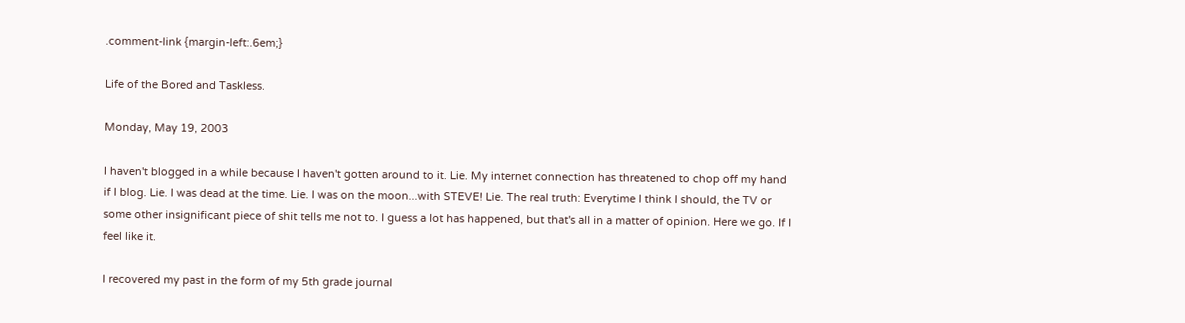.comment-link {margin-left:.6em;}

Life of the Bored and Taskless.

Monday, May 19, 2003

I haven't blogged in a while because I haven't gotten around to it. Lie. My internet connection has threatened to chop off my hand if I blog. Lie. I was dead at the time. Lie. I was on the moon...with STEVE! Lie. The real truth: Everytime I think I should, the TV or some other insignificant piece of shit tells me not to. I guess a lot has happened, but that's all in a matter of opinion. Here we go. If I feel like it.

I recovered my past in the form of my 5th grade journal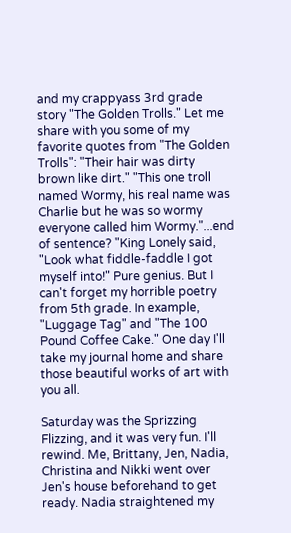and my crappyass 3rd grade story "The Golden Trolls." Let me share with you some of my favorite quotes from "The Golden Trolls": "Their hair was dirty brown like dirt." "This one troll named Wormy, his real name was Charlie but he was so wormy everyone called him Wormy."...end of sentence? "King Lonely said, "Look what fiddle-faddle I got myself into!" Pure genius. But I can't forget my horrible poetry from 5th grade. In example, "Luggage Tag" and "The 100 Pound Coffee Cake." One day I'll take my journal home and share those beautiful works of art with you all.

Saturday was the Sprizzing Flizzing, and it was very fun. I'll rewind. Me, Brittany, Jen, Nadia, Christina and Nikki went over Jen's house beforehand to get ready. Nadia straightened my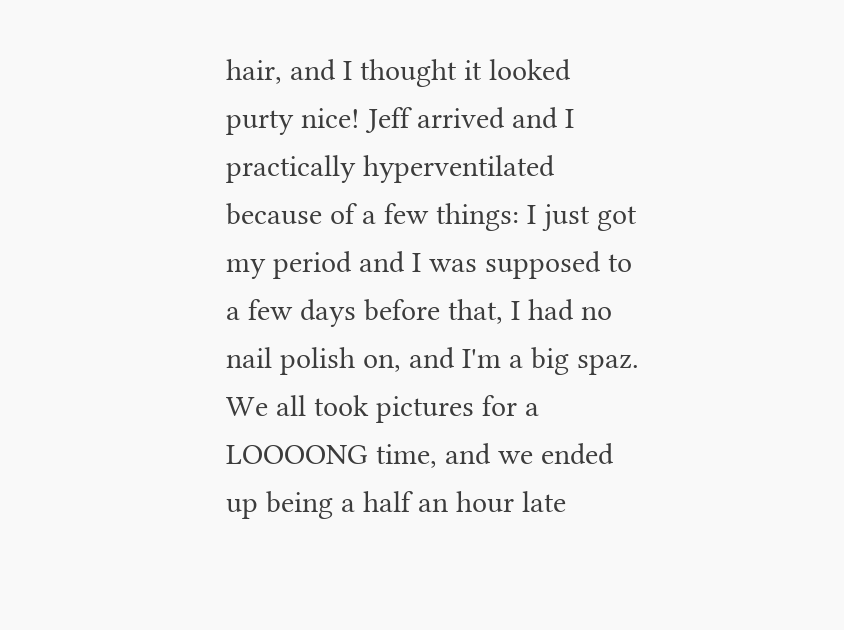hair, and I thought it looked purty nice! Jeff arrived and I practically hyperventilated because of a few things: I just got my period and I was supposed to a few days before that, I had no nail polish on, and I'm a big spaz. We all took pictures for a LOOOONG time, and we ended up being a half an hour late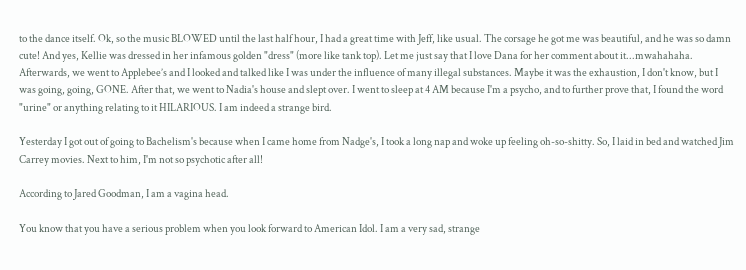to the dance itself. Ok, so the music BLOWED until the last half hour, I had a great time with Jeff, like usual. The corsage he got me was beautiful, and he was so damn cute! And yes, Kellie was dressed in her infamous golden "dress" (more like tank top). Let me just say that I love Dana for her comment about it...mwahahaha. Afterwards, we went to Applebee’s and I looked and talked like I was under the influence of many illegal substances. Maybe it was the exhaustion, I don't know, but I was going, going, GONE. After that, we went to Nadia's house and slept over. I went to sleep at 4 AM because I'm a psycho, and to further prove that, I found the word "urine" or anything relating to it HILARIOUS. I am indeed a strange bird.

Yesterday I got out of going to Bachelism's because when I came home from Nadge's, I took a long nap and woke up feeling oh-so-shitty. So, I laid in bed and watched Jim Carrey movies. Next to him, I'm not so psychotic after all!

According to Jared Goodman, I am a vagina head.

You know that you have a serious problem when you look forward to American Idol. I am a very sad, strange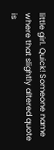little girl. Quick! Someone name where that slightly altered quote is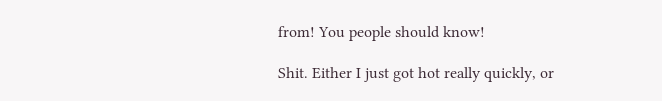from! You people should know!

Shit. Either I just got hot really quickly, or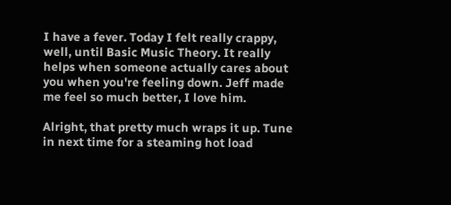I have a fever. Today I felt really crappy, well, until Basic Music Theory. It really helps when someone actually cares about you when you're feeling down. Jeff made me feel so much better, I love him.

Alright, that pretty much wraps it up. Tune in next time for a steaming hot load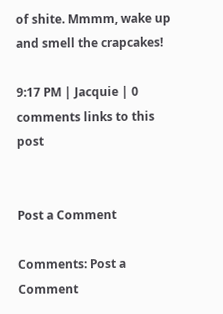of shite. Mmmm, wake up and smell the crapcakes!

9:17 PM | Jacquie | 0 comments links to this post


Post a Comment

Comments: Post a Comment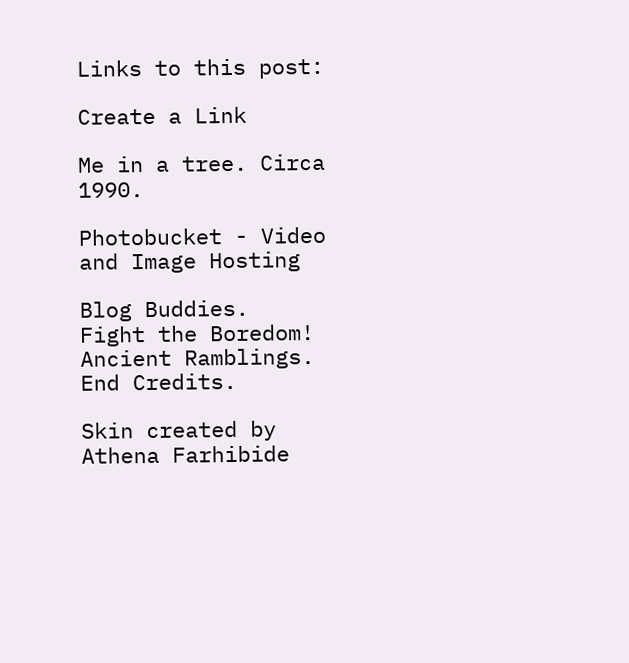Links to this post:

Create a Link

Me in a tree. Circa 1990.

Photobucket - Video and Image Hosting

Blog Buddies.
Fight the Boredom!
Ancient Ramblings.
End Credits.

Skin created by Athena Farhibide